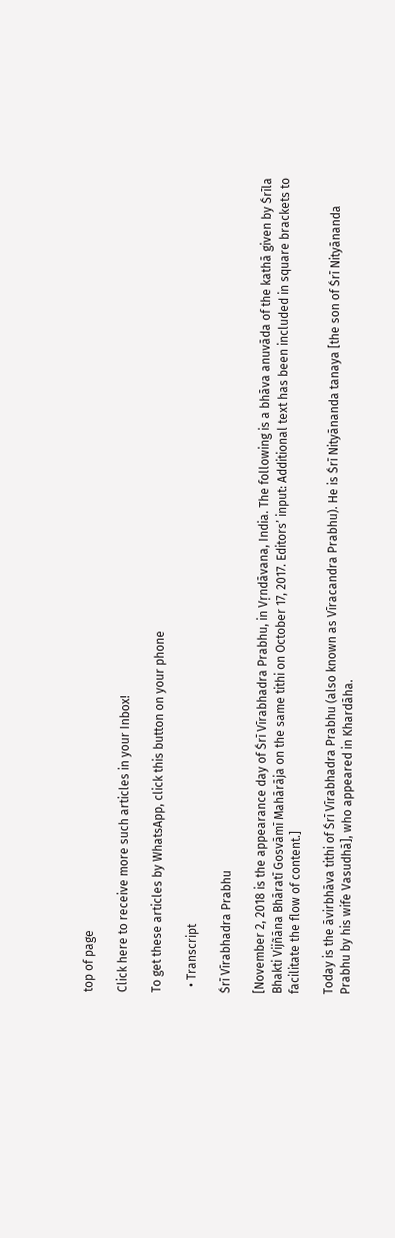top of page

Click here to receive more such articles in your Inbox!

To get these articles by WhatsApp, click this button on your phone

  • Transcript

Śrī Vīrabhadra Prabhu

[November 2, 2018 is the appearance day of Śrī Vīrabhadra Prabhu, in Vṛndāvana, India. The following is a bhāva anuvāda of the kathā given by Śrīla Bhakti Vijñāna Bhāratī Gosvāmī Mahārāja on the same tithi on October 17, 2017. Editors’ input: Additional text has been included in square brackets to facilitate the flow of content.]

Today is the āvirbhāva tithi of Śrī Vīrabhadra Prabhu (also known as Vīracandra Prabhu). He is Śrī Nityānanda tanaya [the son of Śrī Nityānanda Prabhu by his wife Vasudhā], who appeared in Khardāha.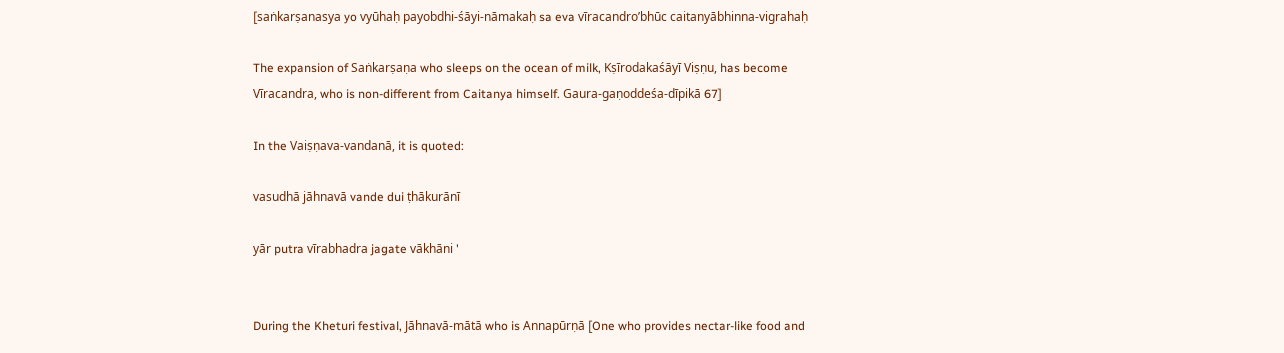[saṅkarṣanasya yo vyūhaḥ payobdhi-śāyi-nāmakaḥ sa eva vīracandro’bhūc caitanyābhinna-vigrahaḥ

The expansion of Saṅkarṣaṇa who sleeps on the ocean of milk, Kṣīrodakaśāyī Viṣṇu, has become Vīracandra, who is non-different from Caitanya himself. Gaura-gaṇoddeśa-dīpikā 67]

In the Vaiṣṇava-vandanā, it is quoted:

vasudhā jāhnavā vande dui ṭhākurānī

yār putra vīrabhadra jagate vākhāni '


During the Kheturi festival, Jāhnavā-mātā who is Annapūrṇā [One who provides nectar-like food and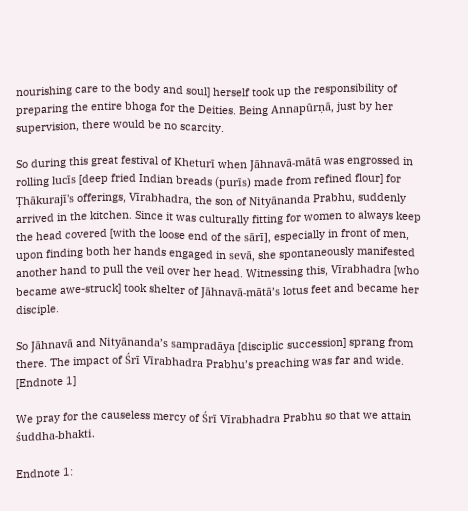nourishing care to the body and soul] herself took up the responsibility of preparing the entire bhoga for the Deities. Being Annapūrṇā, just by her supervision, there would be no scarcity.

So during this great festival of Kheturī when Jāhnavā-mātā was engrossed in rolling lucīs [deep fried Indian breads (purīs) made from refined flour] for Ṭhākurajī's offerings, Vīrabhadra, the son of Nityānanda Prabhu, suddenly arrived in the kitchen. Since it was culturally fitting for women to always keep the head covered [with the loose end of the sārī], especially in front of men, upon finding both her hands engaged in sevā, she spontaneously manifested another hand to pull the veil over her head. Witnessing this, Vīrabhadra [who became awe-struck] took shelter of Jāhnavā-mātā’s lotus feet and became her disciple.

So Jāhnavā and Nityānanda’s sampradāya [disciplic succession] sprang from there. The impact of Śrī Vīrabhadra Prabhu’s preaching was far and wide. [Endnote 1]

We pray for the causeless mercy of Śrī Vīrabhadra Prabhu so that we attain śuddha-bhakti.

Endnote 1: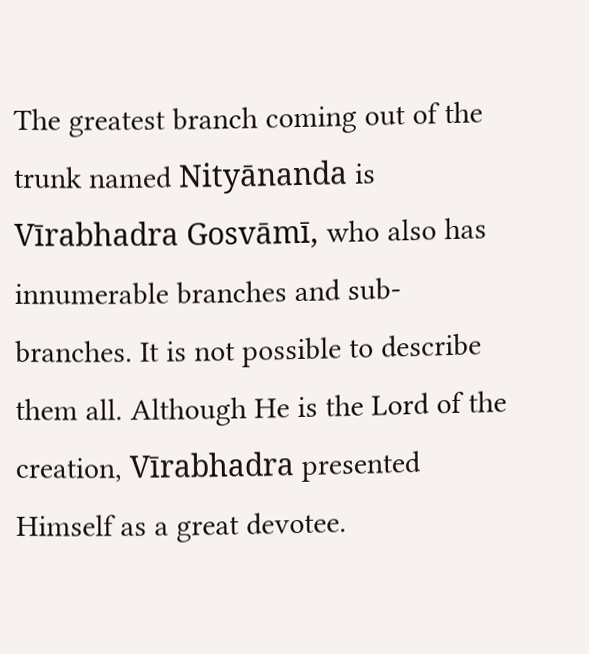The greatest branch coming out of the trunk named Nityānanda is Vīrabhadra Gosvāmī, who also has innumerable branches and sub-branches. It is not possible to describe them all. Although He is the Lord of the creation, Vīrabhadra presented Himself as a great devotee.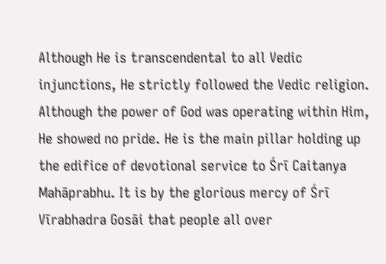Although He is transcendental to all Vedic injunctions, He strictly followed the Vedic religion. Although the power of God was operating within Him, He showed no pride. He is the main pillar holding up the edifice of devotional service to Śrī Caitanya Mahāprabhu. It is by the glorious mercy of Śrī Vīrabhadra Gosāi that people all over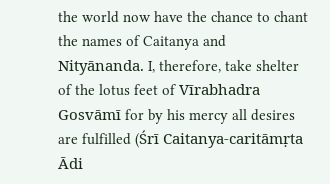the world now have the chance to chant the names of Caitanya and Nityānanda. I, therefore, take shelter of the lotus feet of Vīrabhadra Gosvāmī for by his mercy all desires are fulfilled (Śrī Caitanya-caritāmṛta Ādi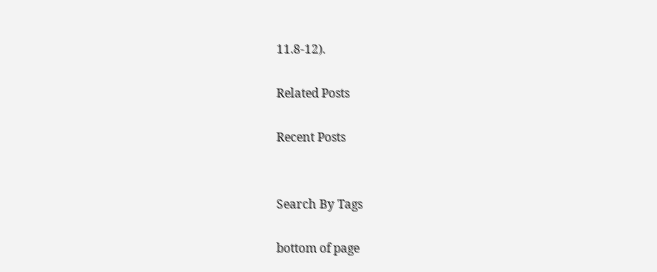11.8-12).

Related Posts

Recent Posts


Search By Tags

bottom of page